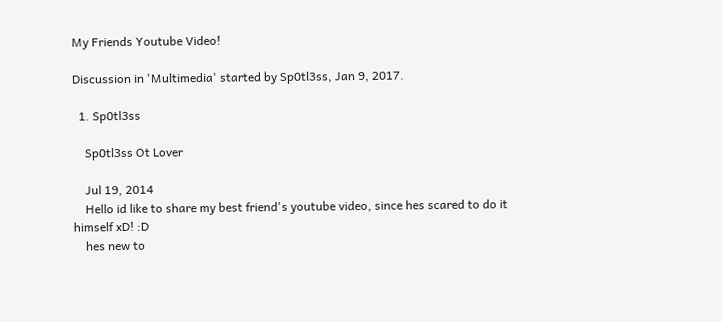My Friends Youtube Video!

Discussion in 'Multimedia' started by Sp0tl3ss, Jan 9, 2017.

  1. Sp0tl3ss

    Sp0tl3ss Ot Lover

    Jul 19, 2014
    Hello id like to share my best friend's youtube video, since hes scared to do it himself xD! :D
    hes new to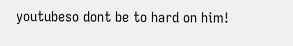youtubeso dont be to hard on him!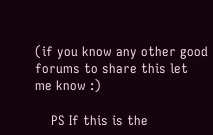(if you know any other good forums to share this let me know :)

    PS If this is the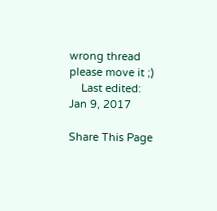wrong thread please move it ;)
    Last edited: Jan 9, 2017

Share This Page